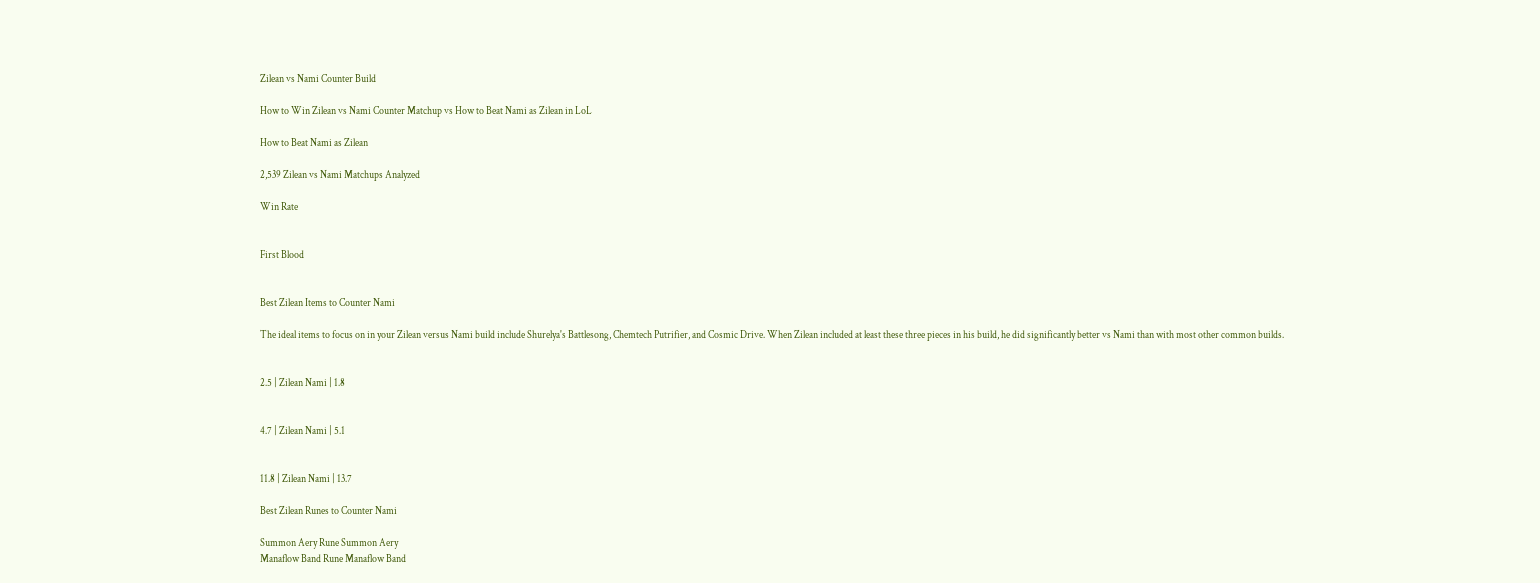Zilean vs Nami Counter Build

How to Win Zilean vs Nami Counter Matchup vs How to Beat Nami as Zilean in LoL

How to Beat Nami as Zilean

2,539 Zilean vs Nami Matchups Analyzed

Win Rate


First Blood


Best Zilean Items to Counter Nami

The ideal items to focus on in your Zilean versus Nami build include Shurelya's Battlesong, Chemtech Putrifier, and Cosmic Drive. When Zilean included at least these three pieces in his build, he did significantly better vs Nami than with most other common builds.


2.5 | Zilean Nami | 1.8


4.7 | Zilean Nami | 5.1


11.8 | Zilean Nami | 13.7

Best Zilean Runes to Counter Nami

Summon Aery Rune Summon Aery
Manaflow Band Rune Manaflow Band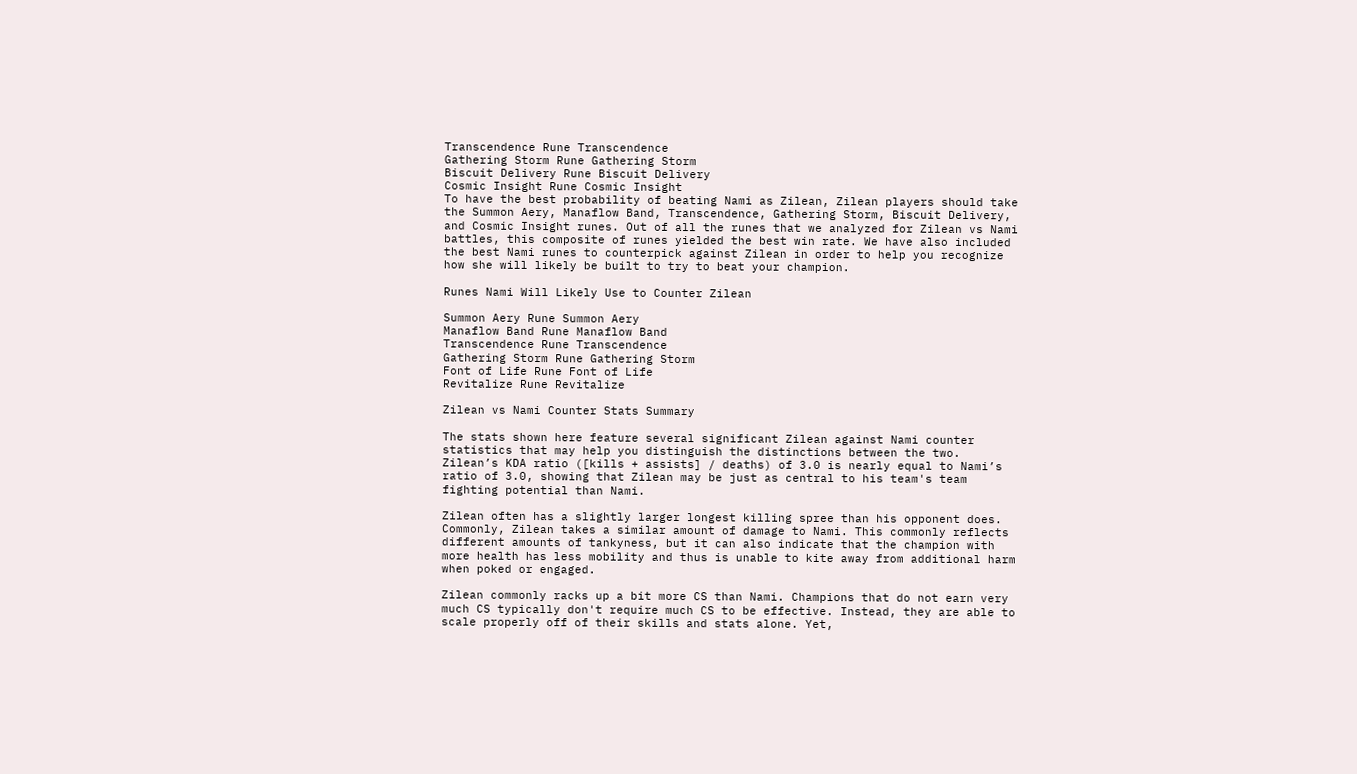Transcendence Rune Transcendence
Gathering Storm Rune Gathering Storm
Biscuit Delivery Rune Biscuit Delivery
Cosmic Insight Rune Cosmic Insight
To have the best probability of beating Nami as Zilean, Zilean players should take the Summon Aery, Manaflow Band, Transcendence, Gathering Storm, Biscuit Delivery, and Cosmic Insight runes. Out of all the runes that we analyzed for Zilean vs Nami battles, this composite of runes yielded the best win rate. We have also included the best Nami runes to counterpick against Zilean in order to help you recognize how she will likely be built to try to beat your champion.

Runes Nami Will Likely Use to Counter Zilean

Summon Aery Rune Summon Aery
Manaflow Band Rune Manaflow Band
Transcendence Rune Transcendence
Gathering Storm Rune Gathering Storm
Font of Life Rune Font of Life
Revitalize Rune Revitalize

Zilean vs Nami Counter Stats Summary

The stats shown here feature several significant Zilean against Nami counter statistics that may help you distinguish the distinctions between the two. Zilean’s KDA ratio ([kills + assists] / deaths) of 3.0 is nearly equal to Nami’s ratio of 3.0, showing that Zilean may be just as central to his team's team fighting potential than Nami.

Zilean often has a slightly larger longest killing spree than his opponent does. Commonly, Zilean takes a similar amount of damage to Nami. This commonly reflects different amounts of tankyness, but it can also indicate that the champion with more health has less mobility and thus is unable to kite away from additional harm when poked or engaged.

Zilean commonly racks up a bit more CS than Nami. Champions that do not earn very much CS typically don't require much CS to be effective. Instead, they are able to scale properly off of their skills and stats alone. Yet,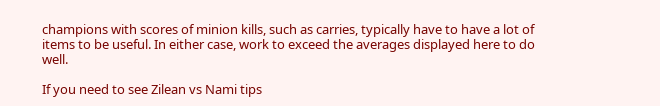champions with scores of minion kills, such as carries, typically have to have a lot of items to be useful. In either case, work to exceed the averages displayed here to do well.

If you need to see Zilean vs Nami tips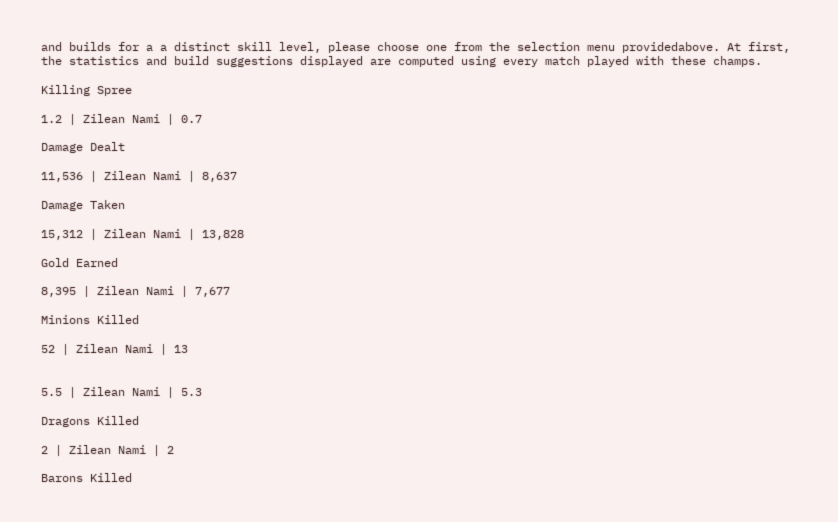and builds for a a distinct skill level, please choose one from the selection menu providedabove. At first, the statistics and build suggestions displayed are computed using every match played with these champs.

Killing Spree

1.2 | Zilean Nami | 0.7

Damage Dealt

11,536 | Zilean Nami | 8,637

Damage Taken

15,312 | Zilean Nami | 13,828

Gold Earned

8,395 | Zilean Nami | 7,677

Minions Killed

52 | Zilean Nami | 13


5.5 | Zilean Nami | 5.3

Dragons Killed

2 | Zilean Nami | 2

Barons Killed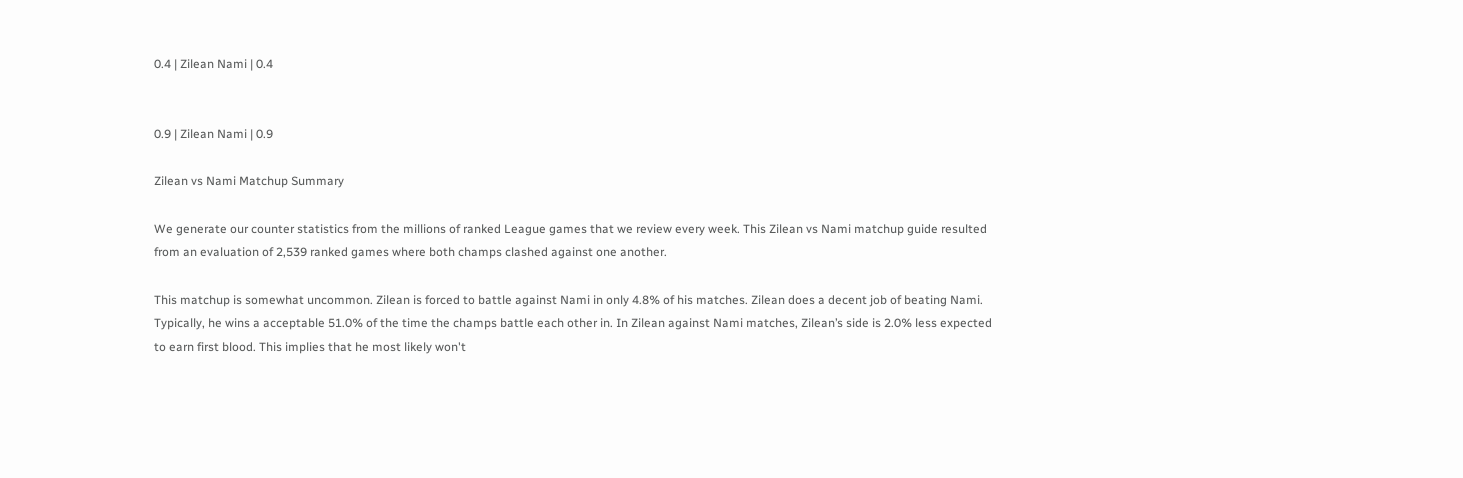0.4 | Zilean Nami | 0.4


0.9 | Zilean Nami | 0.9

Zilean vs Nami Matchup Summary

We generate our counter statistics from the millions of ranked League games that we review every week. This Zilean vs Nami matchup guide resulted from an evaluation of 2,539 ranked games where both champs clashed against one another.

This matchup is somewhat uncommon. Zilean is forced to battle against Nami in only 4.8% of his matches. Zilean does a decent job of beating Nami. Typically, he wins a acceptable 51.0% of the time the champs battle each other in. In Zilean against Nami matches, Zilean’s side is 2.0% less expected to earn first blood. This implies that he most likely won't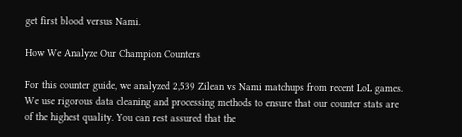get first blood versus Nami.

How We Analyze Our Champion Counters

For this counter guide, we analyzed 2,539 Zilean vs Nami matchups from recent LoL games. We use rigorous data cleaning and processing methods to ensure that our counter stats are of the highest quality. You can rest assured that the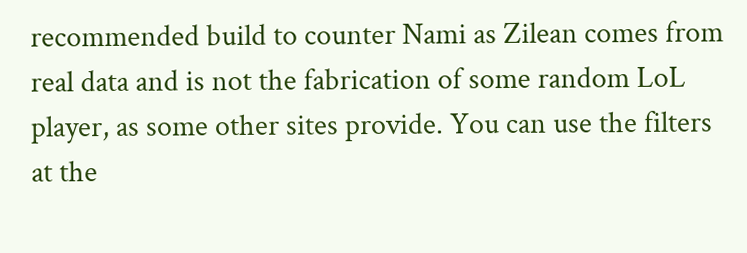recommended build to counter Nami as Zilean comes from real data and is not the fabrication of some random LoL player, as some other sites provide. You can use the filters at the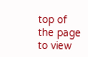top of the page to view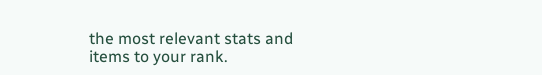the most relevant stats and items to your rank.